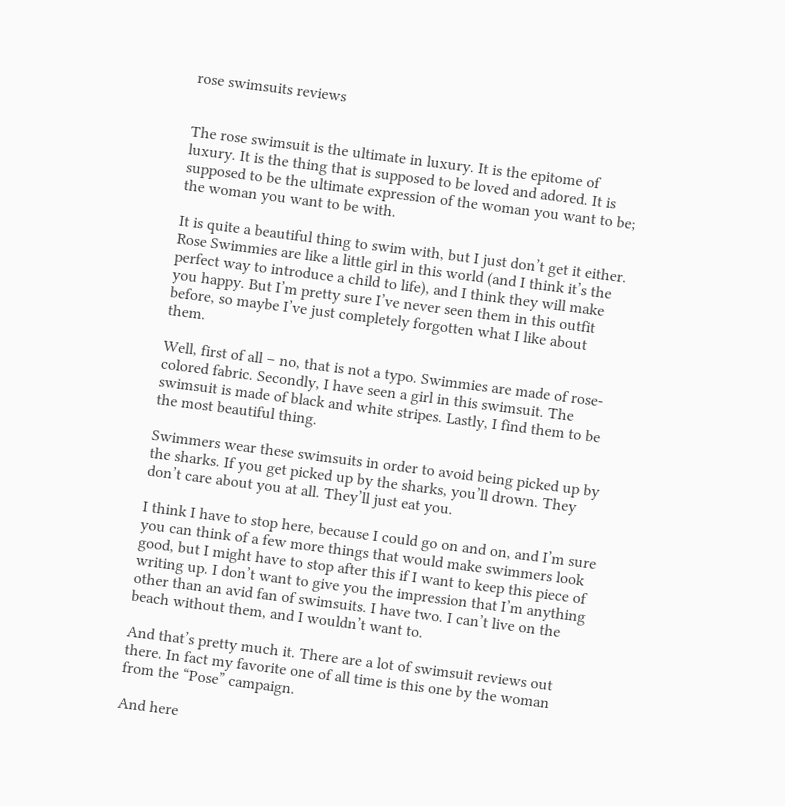rose swimsuits reviews


The rose swimsuit is the ultimate in luxury. It is the epitome of luxury. It is the thing that is supposed to be loved and adored. It is supposed to be the ultimate expression of the woman you want to be; the woman you want to be with.

It is quite a beautiful thing to swim with, but I just don’t get it either. Rose Swimmies are like a little girl in this world (and I think it’s the perfect way to introduce a child to life), and I think they will make you happy. But I’m pretty sure I’ve never seen them in this outfit before, so maybe I’ve just completely forgotten what I like about them.

Well, first of all – no, that is not a typo. Swimmies are made of rose-colored fabric. Secondly, I have seen a girl in this swimsuit. The swimsuit is made of black and white stripes. Lastly, I find them to be the most beautiful thing.

Swimmers wear these swimsuits in order to avoid being picked up by the sharks. If you get picked up by the sharks, you’ll drown. They don’t care about you at all. They’ll just eat you.

I think I have to stop here, because I could go on and on, and I’m sure you can think of a few more things that would make swimmers look good, but I might have to stop after this if I want to keep this piece of writing up. I don’t want to give you the impression that I’m anything other than an avid fan of swimsuits. I have two. I can’t live on the beach without them, and I wouldn’t want to.

And that’s pretty much it. There are a lot of swimsuit reviews out there. In fact my favorite one of all time is this one by the woman from the “Pose” campaign.

And here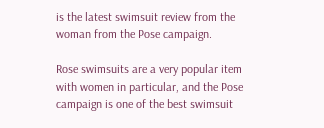is the latest swimsuit review from the woman from the Pose campaign.

Rose swimsuits are a very popular item with women in particular, and the Pose campaign is one of the best swimsuit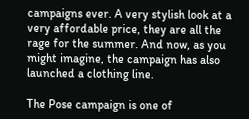campaigns ever. A very stylish look at a very affordable price, they are all the rage for the summer. And now, as you might imagine, the campaign has also launched a clothing line.

The Pose campaign is one of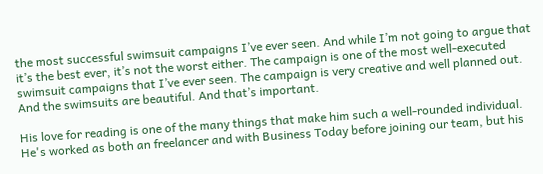the most successful swimsuit campaigns I’ve ever seen. And while I’m not going to argue that it’s the best ever, it’s not the worst either. The campaign is one of the most well-executed swimsuit campaigns that I’ve ever seen. The campaign is very creative and well planned out. And the swimsuits are beautiful. And that’s important.

His love for reading is one of the many things that make him such a well-rounded individual. He's worked as both an freelancer and with Business Today before joining our team, but his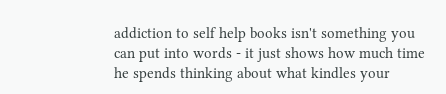addiction to self help books isn't something you can put into words - it just shows how much time he spends thinking about what kindles your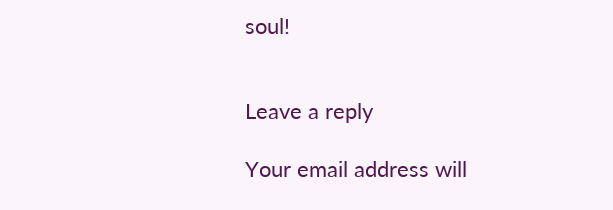soul!


Leave a reply

Your email address will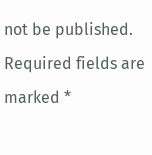not be published. Required fields are marked *